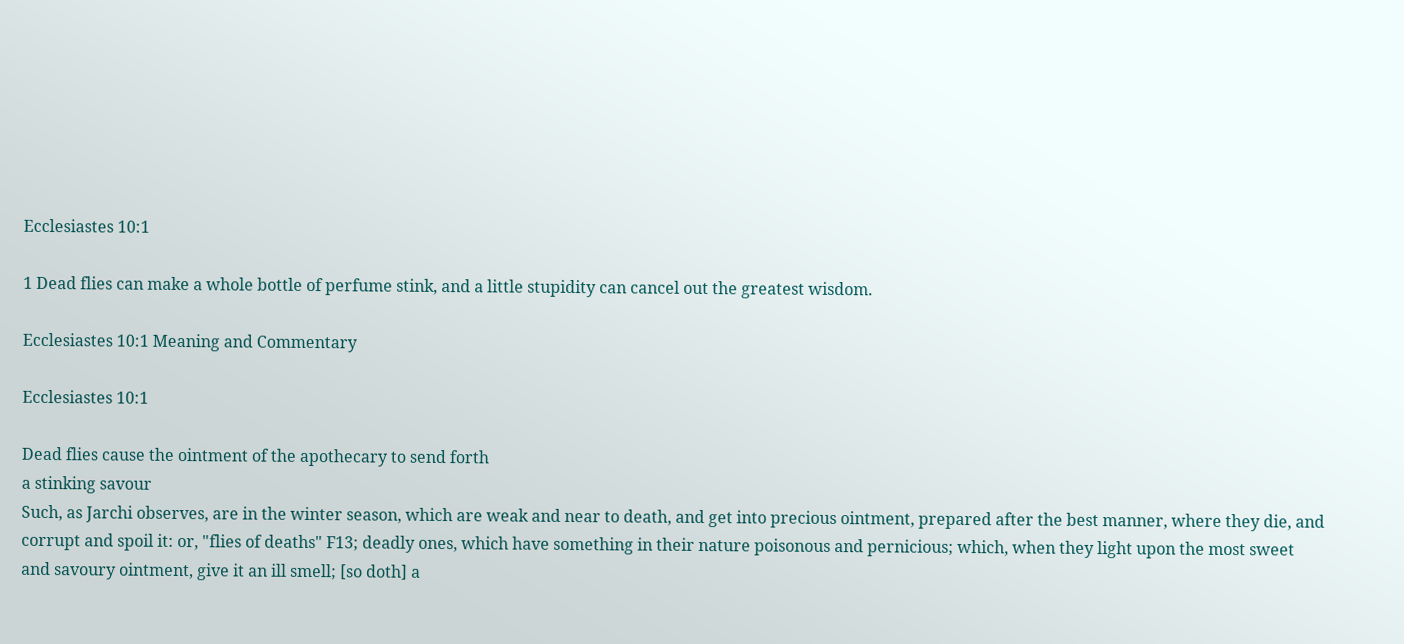Ecclesiastes 10:1

1 Dead flies can make a whole bottle of perfume stink, and a little stupidity can cancel out the greatest wisdom.

Ecclesiastes 10:1 Meaning and Commentary

Ecclesiastes 10:1

Dead flies cause the ointment of the apothecary to send forth
a stinking savour
Such, as Jarchi observes, are in the winter season, which are weak and near to death, and get into precious ointment, prepared after the best manner, where they die, and corrupt and spoil it: or, "flies of deaths" F13; deadly ones, which have something in their nature poisonous and pernicious; which, when they light upon the most sweet and savoury ointment, give it an ill smell; [so doth] a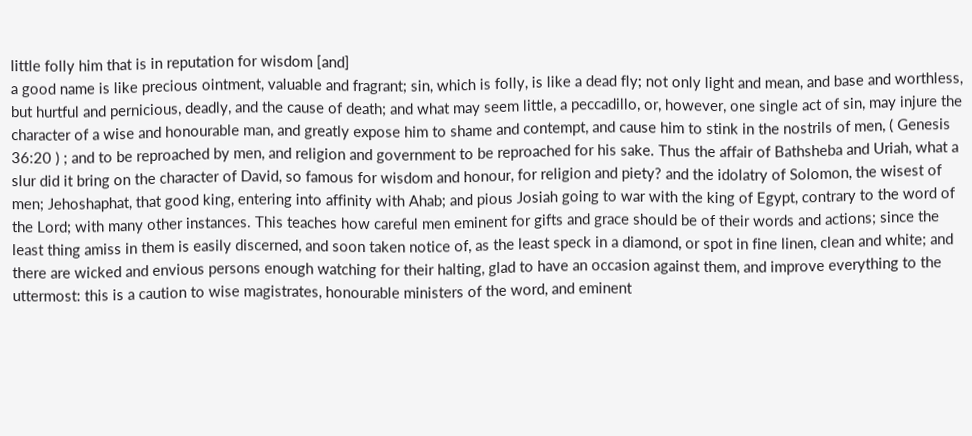little folly him that is in reputation for wisdom [and]
a good name is like precious ointment, valuable and fragrant; sin, which is folly, is like a dead fly; not only light and mean, and base and worthless, but hurtful and pernicious, deadly, and the cause of death; and what may seem little, a peccadillo, or, however, one single act of sin, may injure the character of a wise and honourable man, and greatly expose him to shame and contempt, and cause him to stink in the nostrils of men, ( Genesis 36:20 ) ; and to be reproached by men, and religion and government to be reproached for his sake. Thus the affair of Bathsheba and Uriah, what a slur did it bring on the character of David, so famous for wisdom and honour, for religion and piety? and the idolatry of Solomon, the wisest of men; Jehoshaphat, that good king, entering into affinity with Ahab; and pious Josiah going to war with the king of Egypt, contrary to the word of the Lord; with many other instances. This teaches how careful men eminent for gifts and grace should be of their words and actions; since the least thing amiss in them is easily discerned, and soon taken notice of, as the least speck in a diamond, or spot in fine linen, clean and white; and there are wicked and envious persons enough watching for their halting, glad to have an occasion against them, and improve everything to the uttermost: this is a caution to wise magistrates, honourable ministers of the word, and eminent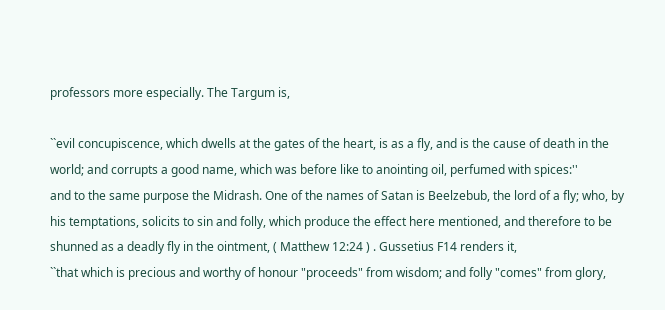professors more especially. The Targum is,

``evil concupiscence, which dwells at the gates of the heart, is as a fly, and is the cause of death in the world; and corrupts a good name, which was before like to anointing oil, perfumed with spices:''
and to the same purpose the Midrash. One of the names of Satan is Beelzebub, the lord of a fly; who, by his temptations, solicits to sin and folly, which produce the effect here mentioned, and therefore to be shunned as a deadly fly in the ointment, ( Matthew 12:24 ) . Gussetius F14 renders it,
``that which is precious and worthy of honour "proceeds" from wisdom; and folly "comes" from glory,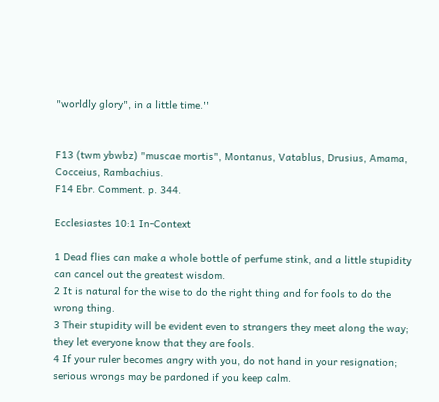"worldly glory", in a little time.''


F13 (twm ybwbz) "muscae mortis", Montanus, Vatablus, Drusius, Amama, Cocceius, Rambachius.
F14 Ebr. Comment. p. 344.

Ecclesiastes 10:1 In-Context

1 Dead flies can make a whole bottle of perfume stink, and a little stupidity can cancel out the greatest wisdom.
2 It is natural for the wise to do the right thing and for fools to do the wrong thing.
3 Their stupidity will be evident even to strangers they meet along the way; they let everyone know that they are fools.
4 If your ruler becomes angry with you, do not hand in your resignation; serious wrongs may be pardoned if you keep calm.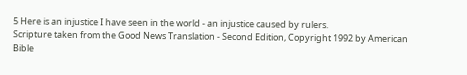5 Here is an injustice I have seen in the world - an injustice caused by rulers.
Scripture taken from the Good News Translation - Second Edition, Copyright 1992 by American Bible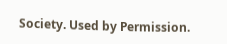Society. Used by Permission.